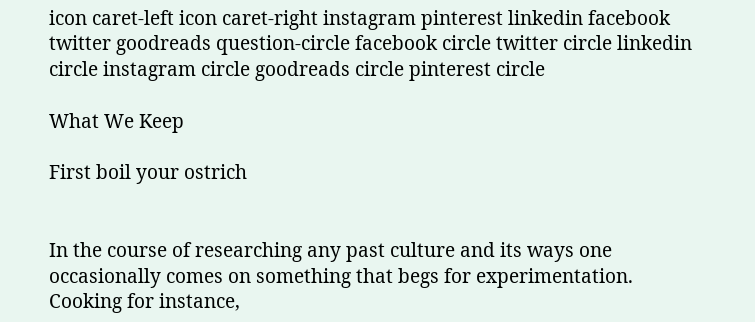icon caret-left icon caret-right instagram pinterest linkedin facebook twitter goodreads question-circle facebook circle twitter circle linkedin circle instagram circle goodreads circle pinterest circle

What We Keep

First boil your ostrich


In the course of researching any past culture and its ways one occasionally comes on something that begs for experimentation. Cooking for instance,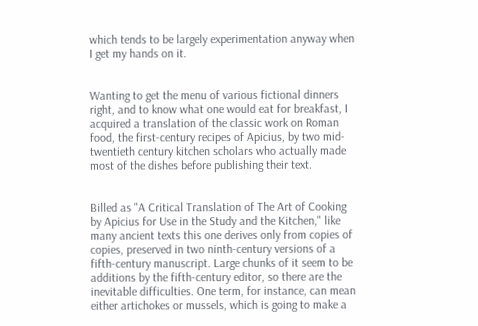which tends to be largely experimentation anyway when I get my hands on it.


Wanting to get the menu of various fictional dinners right, and to know what one would eat for breakfast, I acquired a translation of the classic work on Roman food, the first-century recipes of Apicius, by two mid-twentieth century kitchen scholars who actually made most of the dishes before publishing their text.


Billed as "A Critical Translation of The Art of Cooking by Apicius for Use in the Study and the Kitchen," like many ancient texts this one derives only from copies of copies, preserved in two ninth-century versions of a fifth-century manuscript. Large chunks of it seem to be additions by the fifth-century editor, so there are the inevitable difficulties. One term, for instance, can mean either artichokes or mussels, which is going to make a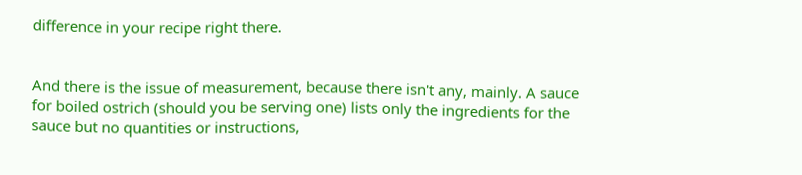difference in your recipe right there.


And there is the issue of measurement, because there isn't any, mainly. A sauce for boiled ostrich (should you be serving one) lists only the ingredients for the sauce but no quantities or instructions,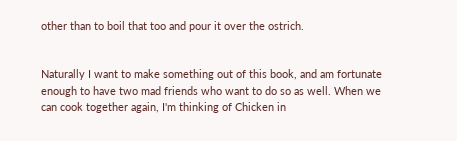other than to boil that too and pour it over the ostrich.


Naturally I want to make something out of this book, and am fortunate enough to have two mad friends who want to do so as well. When we can cook together again, I'm thinking of Chicken in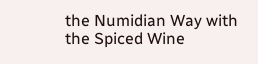the Numidian Way with the Spiced Wine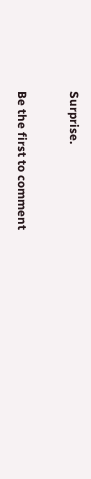Surprise.


Be the first to comment